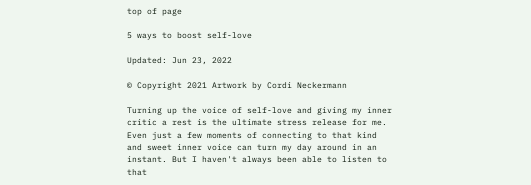top of page

5 ways to boost self-love

Updated: Jun 23, 2022

© Copyright 2021 Artwork by Cordi Neckermann

Turning up the voice of self-love and giving my inner critic a rest is the ultimate stress release for me. Even just a few moments of connecting to that kind and sweet inner voice can turn my day around in an instant. But I haven't always been able to listen to that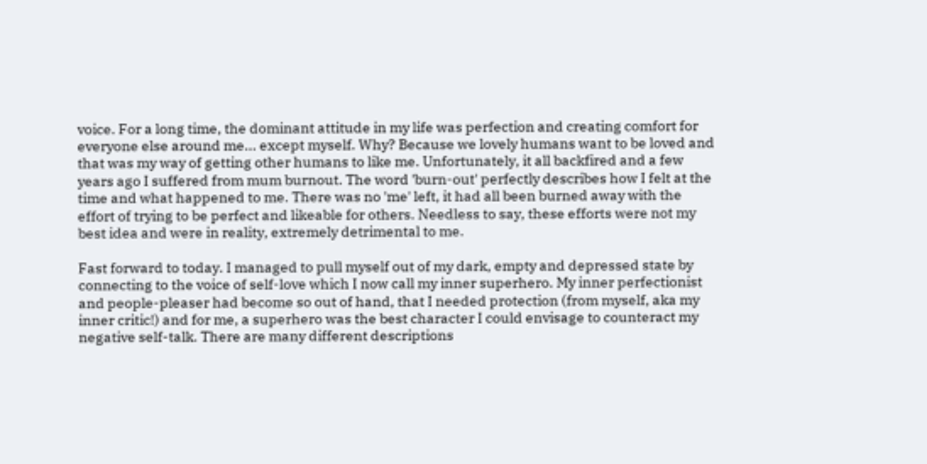voice. For a long time, the dominant attitude in my life was perfection and creating comfort for everyone else around me... except myself. Why? Because we lovely humans want to be loved and that was my way of getting other humans to like me. Unfortunately, it all backfired and a few years ago I suffered from mum burnout. The word 'burn-out' perfectly describes how I felt at the time and what happened to me. There was no 'me' left, it had all been burned away with the effort of trying to be perfect and likeable for others. Needless to say, these efforts were not my best idea and were in reality, extremely detrimental to me.

Fast forward to today. I managed to pull myself out of my dark, empty and depressed state by connecting to the voice of self-love which I now call my inner superhero. My inner perfectionist and people-pleaser had become so out of hand, that I needed protection (from myself, aka my inner critic!) and for me, a superhero was the best character I could envisage to counteract my negative self-talk. There are many different descriptions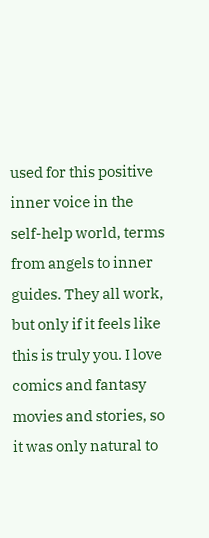used for this positive inner voice in the self-help world, terms from angels to inner guides. They all work, but only if it feels like this is truly you. I love comics and fantasy movies and stories, so it was only natural to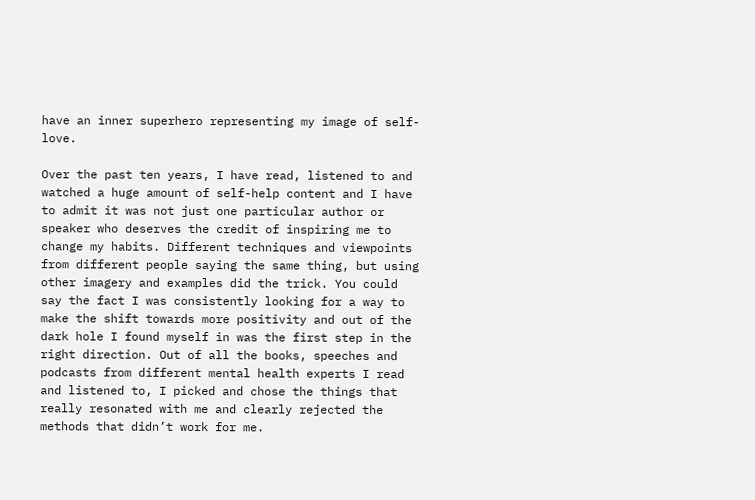have an inner superhero representing my image of self-love.

Over the past ten years, I have read, listened to and watched a huge amount of self-help content and I have to admit it was not just one particular author or speaker who deserves the credit of inspiring me to change my habits. Different techniques and viewpoints from different people saying the same thing, but using other imagery and examples did the trick. You could say the fact I was consistently looking for a way to make the shift towards more positivity and out of the dark hole I found myself in was the first step in the right direction. Out of all the books, speeches and podcasts from different mental health experts I read and listened to, I picked and chose the things that really resonated with me and clearly rejected the methods that didn’t work for me.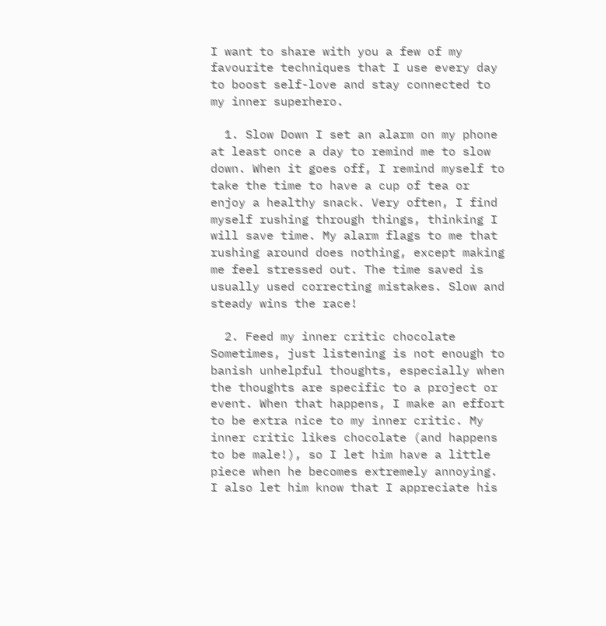I want to share with you a few of my favourite techniques that I use every day to boost self-love and stay connected to my inner superhero.

  1. Slow Down I set an alarm on my phone at least once a day to remind me to slow down. When it goes off, I remind myself to take the time to have a cup of tea or enjoy a healthy snack. Very often, I find myself rushing through things, thinking I will save time. My alarm flags to me that rushing around does nothing, except making me feel stressed out. The time saved is usually used correcting mistakes. Slow and steady wins the race!

  2. Feed my inner critic chocolate Sometimes, just listening is not enough to banish unhelpful thoughts, especially when the thoughts are specific to a project or event. When that happens, I make an effort to be extra nice to my inner critic. My inner critic likes chocolate (and happens to be male!), so I let him have a little piece when he becomes extremely annoying. I also let him know that I appreciate his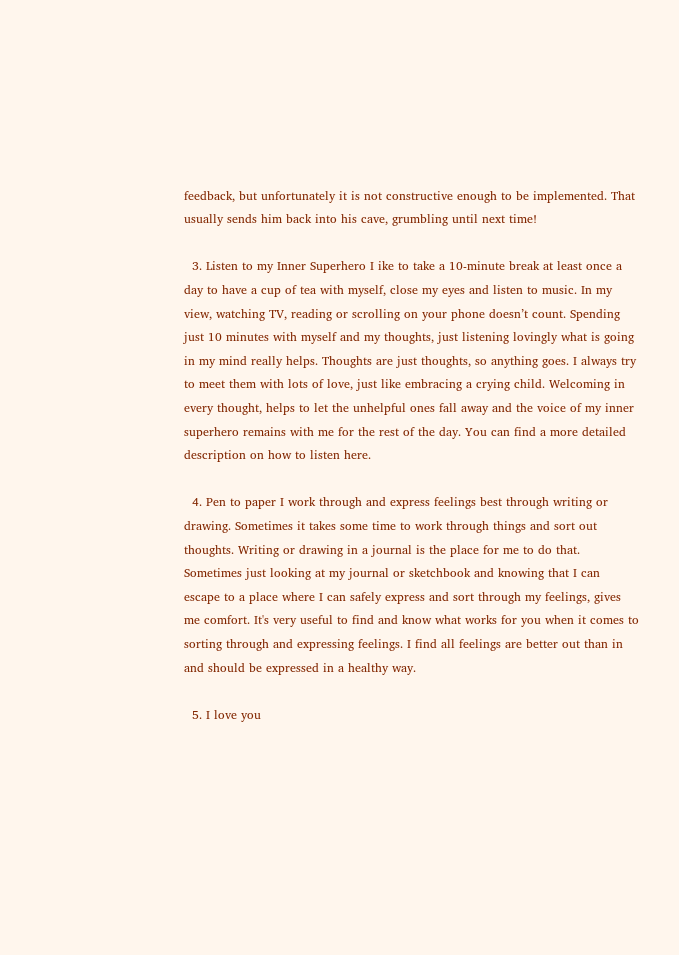feedback, but unfortunately it is not constructive enough to be implemented. That usually sends him back into his cave, grumbling until next time!

  3. Listen to my Inner Superhero I ike to take a 10-minute break at least once a day to have a cup of tea with myself, close my eyes and listen to music. In my view, watching TV, reading or scrolling on your phone doesn’t count. Spending just 10 minutes with myself and my thoughts, just listening lovingly what is going in my mind really helps. Thoughts are just thoughts, so anything goes. I always try to meet them with lots of love, just like embracing a crying child. Welcoming in every thought, helps to let the unhelpful ones fall away and the voice of my inner superhero remains with me for the rest of the day. You can find a more detailed description on how to listen here.

  4. Pen to paper I work through and express feelings best through writing or drawing. Sometimes it takes some time to work through things and sort out thoughts. Writing or drawing in a journal is the place for me to do that. Sometimes just looking at my journal or sketchbook and knowing that I can escape to a place where I can safely express and sort through my feelings, gives me comfort. It's very useful to find and know what works for you when it comes to sorting through and expressing feelings. I find all feelings are better out than in and should be expressed in a healthy way.

  5. I love you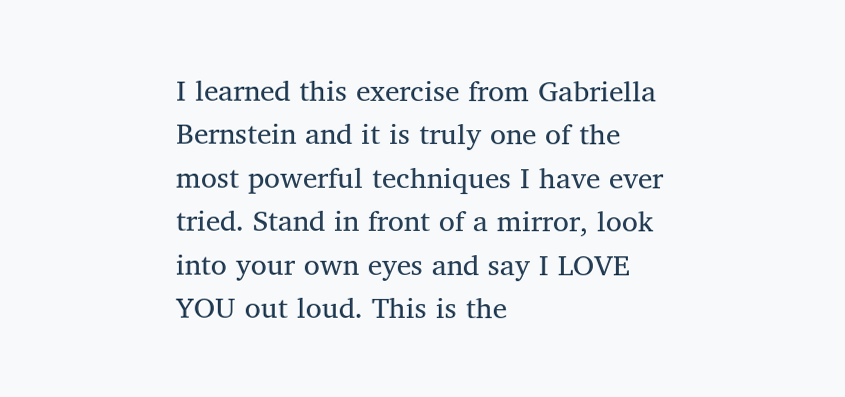I learned this exercise from Gabriella Bernstein and it is truly one of the most powerful techniques I have ever tried. Stand in front of a mirror, look into your own eyes and say I LOVE YOU out loud. This is the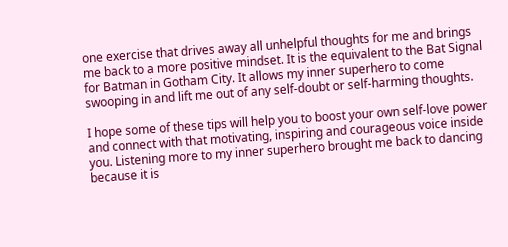one exercise that drives away all unhelpful thoughts for me and brings me back to a more positive mindset. It is the equivalent to the Bat Signal for Batman in Gotham City. It allows my inner superhero to come swooping in and lift me out of any self-doubt or self-harming thoughts.

I hope some of these tips will help you to boost your own self-love power and connect with that motivating, inspiring and courageous voice inside you. Listening more to my inner superhero brought me back to dancing because it is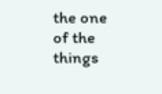the one of the things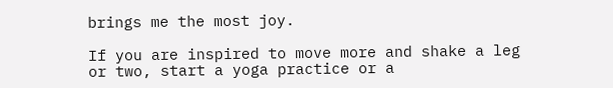brings me the most joy.

If you are inspired to move more and shake a leg or two, start a yoga practice or a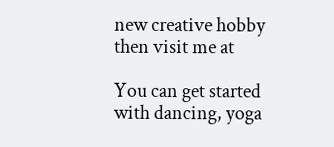new creative hobby then visit me at

You can get started with dancing, yoga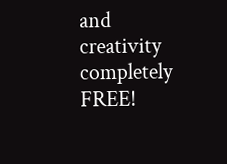and creativity completely FREE!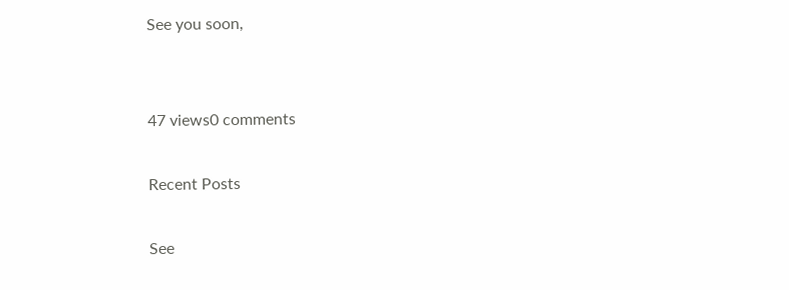See you soon,


47 views0 comments

Recent Posts

See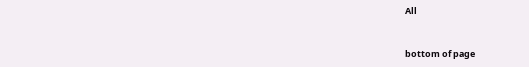All


bottom of page